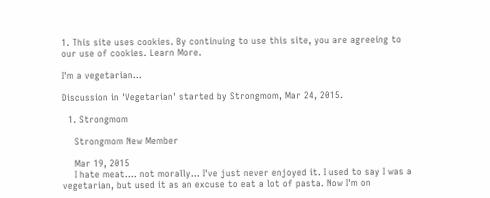1. This site uses cookies. By continuing to use this site, you are agreeing to our use of cookies. Learn More.

I'm a vegetarian...

Discussion in 'Vegetarian' started by Strongmom, Mar 24, 2015.

  1. Strongmom

    Strongmom New Member

    Mar 19, 2015
    I hate meat.... not morally... I've just never enjoyed it. I used to say I was a vegetarian, but used it as an excuse to eat a lot of pasta. Now I'm on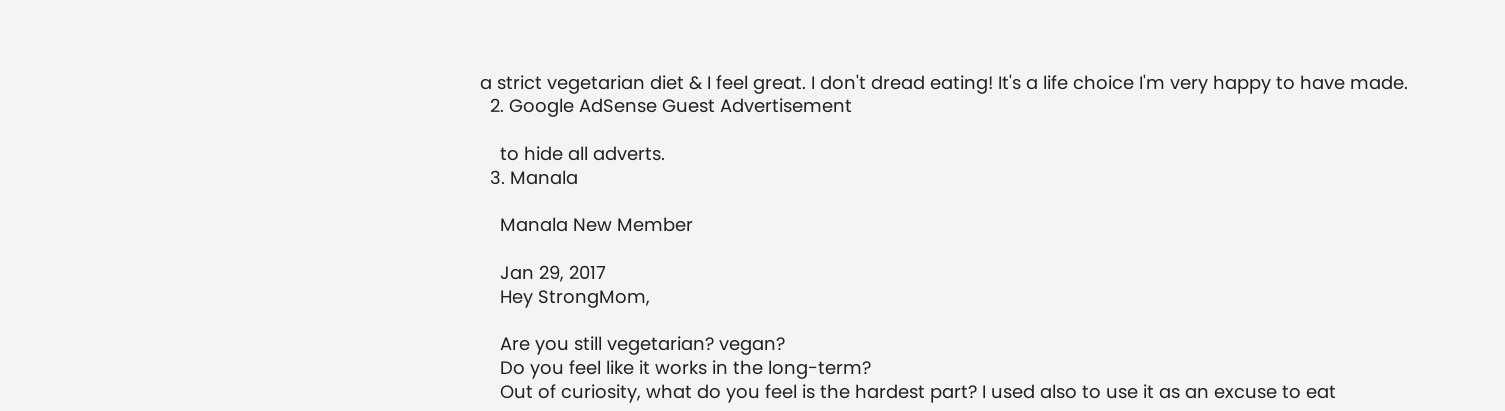a strict vegetarian diet & I feel great. I don't dread eating! It's a life choice I'm very happy to have made.
  2. Google AdSense Guest Advertisement

    to hide all adverts.
  3. Manala

    Manala New Member

    Jan 29, 2017
    Hey StrongMom,

    Are you still vegetarian? vegan?
    Do you feel like it works in the long-term?
    Out of curiosity, what do you feel is the hardest part? I used also to use it as an excuse to eat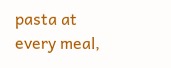pasta at every meal,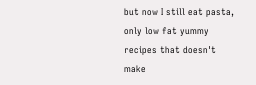but now I still eat pasta, only low fat yummy recipes that doesn't make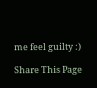me feel guilty :)

Share This Page